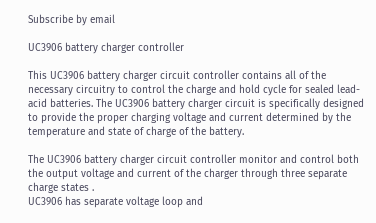Subscribe by email

UC3906 battery charger controller

This UC3906 battery charger circuit controller contains all of the necessary circuitry to control the charge and hold cycle for sealed lead-acid batteries. The UC3906 battery charger circuit is specifically designed to provide the proper charging voltage and current determined by the temperature and state of charge of the battery.

The UC3906 battery charger circuit controller monitor and control both the output voltage and current of the charger through three separate charge states .
UC3906 has separate voltage loop and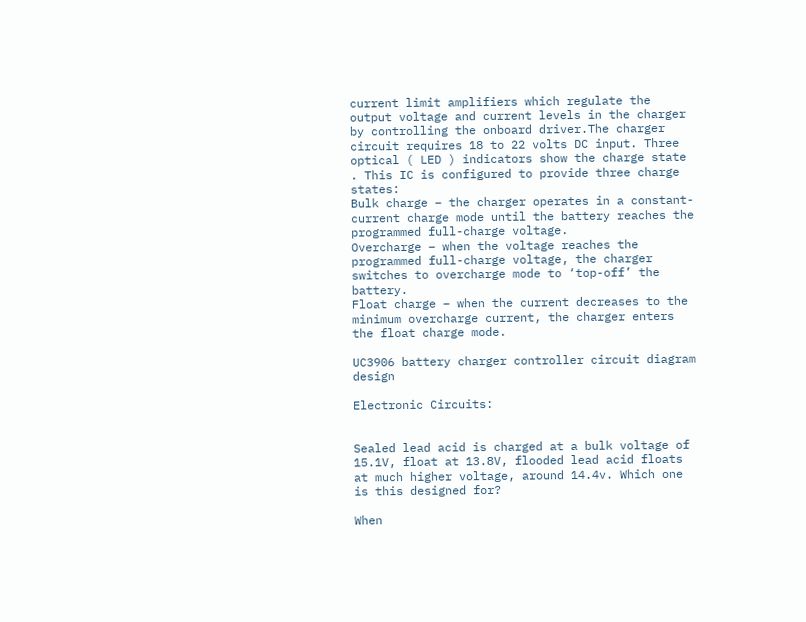current limit amplifiers which regulate the output voltage and current levels in the charger by controlling the onboard driver.The charger circuit requires 18 to 22 volts DC input. Three optical ( LED ) indicators show the charge state . This IC is configured to provide three charge states:
Bulk charge – the charger operates in a constant-current charge mode until the battery reaches the programmed full-charge voltage.
Overcharge – when the voltage reaches the programmed full-charge voltage, the charger switches to overcharge mode to ‘top-off’ the battery.
Float charge – when the current decreases to the minimum overcharge current, the charger enters the float charge mode.

UC3906 battery charger controller circuit diagram design

Electronic Circuits:


Sealed lead acid is charged at a bulk voltage of 15.1V, float at 13.8V, flooded lead acid floats at much higher voltage, around 14.4v. Which one is this designed for?

When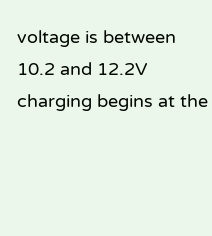voltage is between 10.2 and 12.2V charging begins at the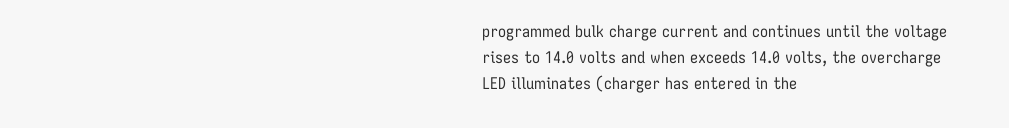programmed bulk charge current and continues until the voltage rises to 14.0 volts and when exceeds 14.0 volts, the overcharge LED illuminates (charger has entered in the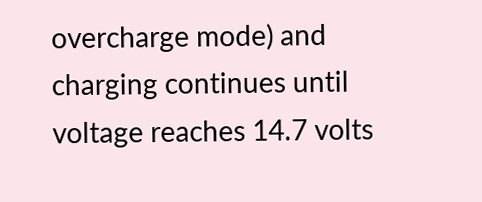overcharge mode) and charging continues until voltage reaches 14.7 volts